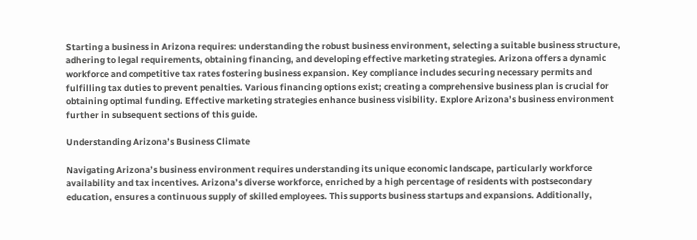Starting a business in Arizona requires: understanding the robust business environment, selecting a suitable business structure, adhering to legal requirements, obtaining financing, and developing effective marketing strategies. Arizona offers a dynamic workforce and competitive tax rates fostering business expansion. Key compliance includes securing necessary permits and fulfilling tax duties to prevent penalties. Various financing options exist; creating a comprehensive business plan is crucial for obtaining optimal funding. Effective marketing strategies enhance business visibility. Explore Arizona’s business environment further in subsequent sections of this guide.

Understanding Arizona’s Business Climate

Navigating Arizona’s business environment requires understanding its unique economic landscape, particularly workforce availability and tax incentives. Arizona’s diverse workforce, enriched by a high percentage of residents with postsecondary education, ensures a continuous supply of skilled employees. This supports business startups and expansions. Additionally,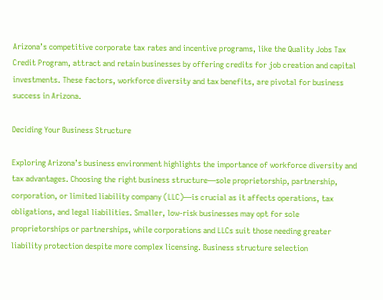Arizona’s competitive corporate tax rates and incentive programs, like the Quality Jobs Tax Credit Program, attract and retain businesses by offering credits for job creation and capital investments. These factors, workforce diversity and tax benefits, are pivotal for business success in Arizona.

Deciding Your Business Structure

Exploring Arizona’s business environment highlights the importance of workforce diversity and tax advantages. Choosing the right business structure—sole proprietorship, partnership, corporation, or limited liability company (LLC)—is crucial as it affects operations, tax obligations, and legal liabilities. Smaller, low-risk businesses may opt for sole proprietorships or partnerships, while corporations and LLCs suit those needing greater liability protection despite more complex licensing. Business structure selection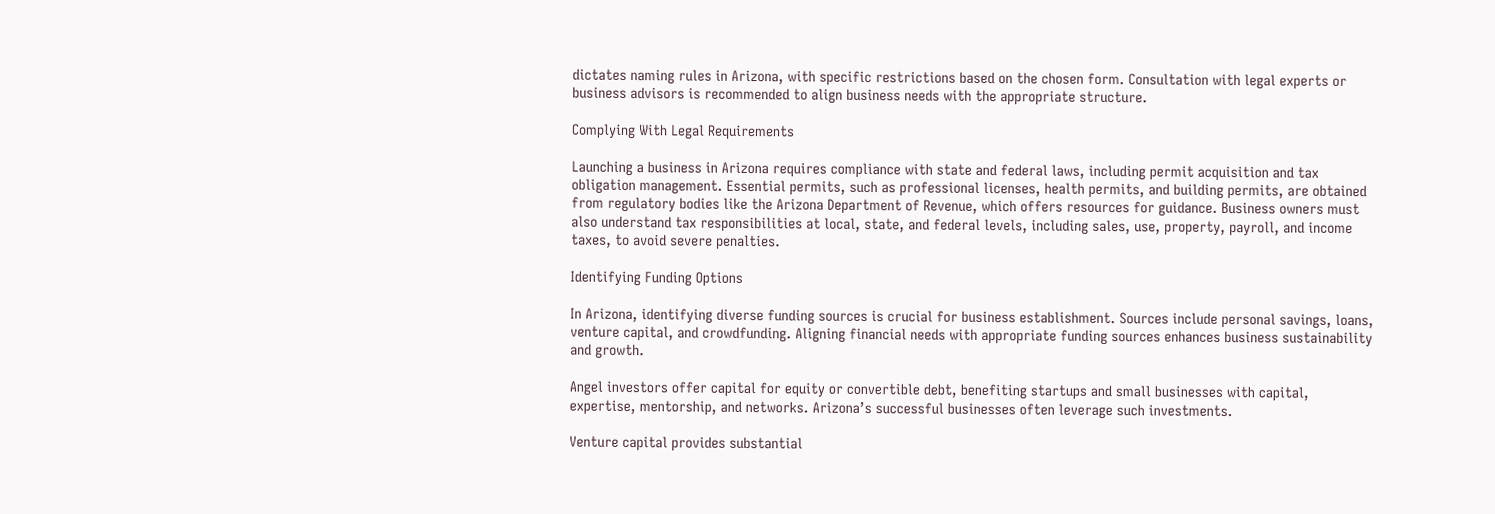dictates naming rules in Arizona, with specific restrictions based on the chosen form. Consultation with legal experts or business advisors is recommended to align business needs with the appropriate structure.

Complying With Legal Requirements

Launching a business in Arizona requires compliance with state and federal laws, including permit acquisition and tax obligation management. Essential permits, such as professional licenses, health permits, and building permits, are obtained from regulatory bodies like the Arizona Department of Revenue, which offers resources for guidance. Business owners must also understand tax responsibilities at local, state, and federal levels, including sales, use, property, payroll, and income taxes, to avoid severe penalties.

Identifying Funding Options

In Arizona, identifying diverse funding sources is crucial for business establishment. Sources include personal savings, loans, venture capital, and crowdfunding. Aligning financial needs with appropriate funding sources enhances business sustainability and growth.

Angel investors offer capital for equity or convertible debt, benefiting startups and small businesses with capital, expertise, mentorship, and networks. Arizona’s successful businesses often leverage such investments.

Venture capital provides substantial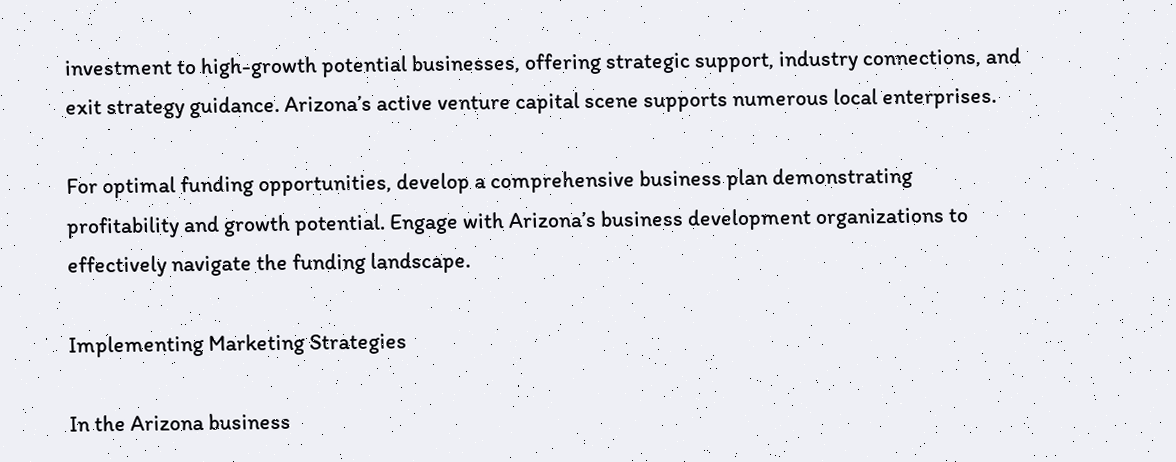investment to high-growth potential businesses, offering strategic support, industry connections, and exit strategy guidance. Arizona’s active venture capital scene supports numerous local enterprises.

For optimal funding opportunities, develop a comprehensive business plan demonstrating profitability and growth potential. Engage with Arizona’s business development organizations to effectively navigate the funding landscape.

Implementing Marketing Strategies

In the Arizona business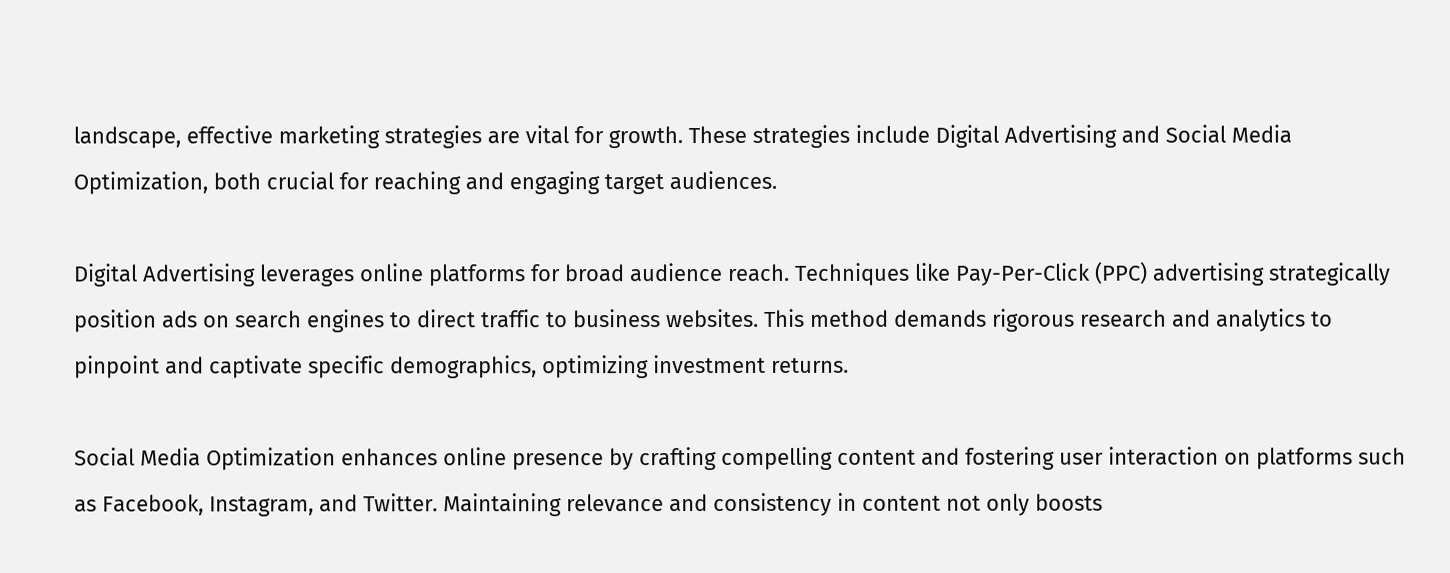landscape, effective marketing strategies are vital for growth. These strategies include Digital Advertising and Social Media Optimization, both crucial for reaching and engaging target audiences.

Digital Advertising leverages online platforms for broad audience reach. Techniques like Pay-Per-Click (PPC) advertising strategically position ads on search engines to direct traffic to business websites. This method demands rigorous research and analytics to pinpoint and captivate specific demographics, optimizing investment returns.

Social Media Optimization enhances online presence by crafting compelling content and fostering user interaction on platforms such as Facebook, Instagram, and Twitter. Maintaining relevance and consistency in content not only boosts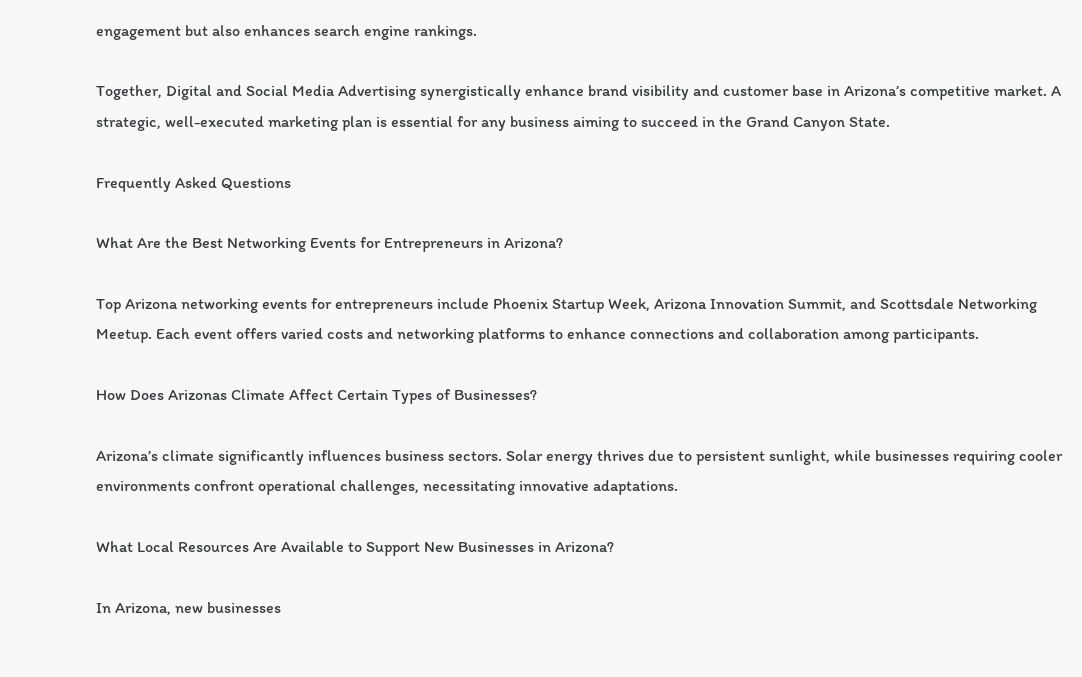engagement but also enhances search engine rankings.

Together, Digital and Social Media Advertising synergistically enhance brand visibility and customer base in Arizona’s competitive market. A strategic, well-executed marketing plan is essential for any business aiming to succeed in the Grand Canyon State.

Frequently Asked Questions

What Are the Best Networking Events for Entrepreneurs in Arizona?

Top Arizona networking events for entrepreneurs include Phoenix Startup Week, Arizona Innovation Summit, and Scottsdale Networking Meetup. Each event offers varied costs and networking platforms to enhance connections and collaboration among participants.

How Does Arizonas Climate Affect Certain Types of Businesses?

Arizona’s climate significantly influences business sectors. Solar energy thrives due to persistent sunlight, while businesses requiring cooler environments confront operational challenges, necessitating innovative adaptations.

What Local Resources Are Available to Support New Businesses in Arizona?

In Arizona, new businesses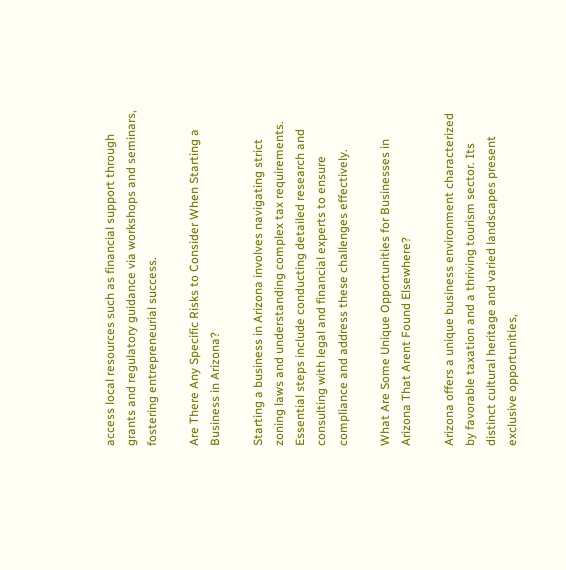access local resources such as financial support through grants and regulatory guidance via workshops and seminars, fostering entrepreneurial success.

Are There Any Specific Risks to Consider When Starting a Business in Arizona?

Starting a business in Arizona involves navigating strict zoning laws and understanding complex tax requirements. Essential steps include conducting detailed research and consulting with legal and financial experts to ensure compliance and address these challenges effectively.

What Are Some Unique Opportunities for Businesses in Arizona That Arent Found Elsewhere?

Arizona offers a unique business environment characterized by favorable taxation and a thriving tourism sector. Its distinct cultural heritage and varied landscapes present exclusive opportunities,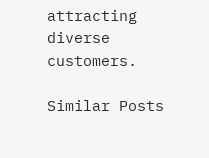attracting diverse customers.

Similar Posts